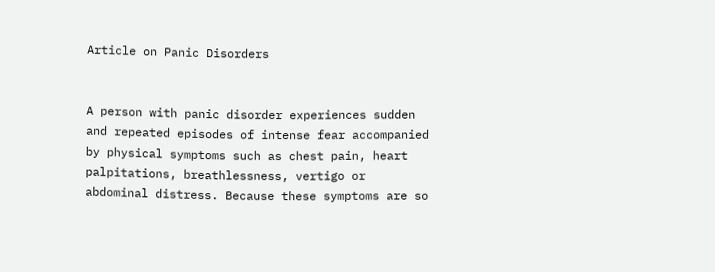Article on Panic Disorders


A person with panic disorder experiences sudden and repeated episodes of intense fear accompanied by physical symptoms such as chest pain, heart palpitations, breathlessness, vertigo or abdominal distress. Because these symptoms are so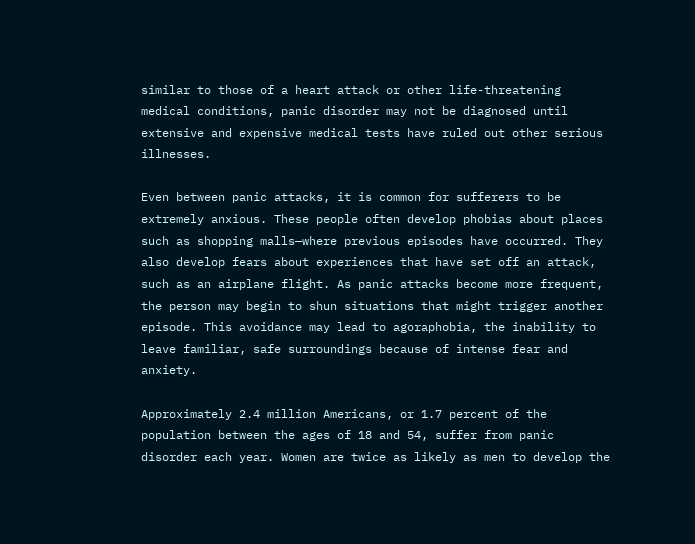similar to those of a heart attack or other life-threatening medical conditions, panic disorder may not be diagnosed until extensive and expensive medical tests have ruled out other serious illnesses.

Even between panic attacks, it is common for sufferers to be extremely anxious. These people often develop phobias about places such as shopping malls—where previous episodes have occurred. They also develop fears about experiences that have set off an attack, such as an airplane flight. As panic attacks become more frequent, the person may begin to shun situations that might trigger another episode. This avoidance may lead to agoraphobia, the inability to leave familiar, safe surroundings because of intense fear and anxiety.

Approximately 2.4 million Americans, or 1.7 percent of the population between the ages of 18 and 54, suffer from panic disorder each year. Women are twice as likely as men to develop the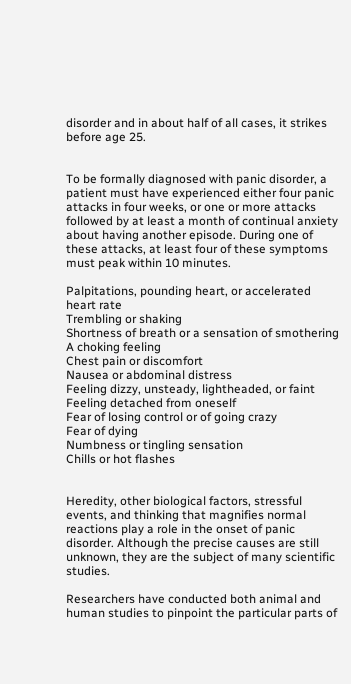disorder and in about half of all cases, it strikes before age 25.


To be formally diagnosed with panic disorder, a patient must have experienced either four panic attacks in four weeks, or one or more attacks followed by at least a month of continual anxiety about having another episode. During one of these attacks, at least four of these symptoms must peak within 10 minutes.

Palpitations, pounding heart, or accelerated heart rate
Trembling or shaking
Shortness of breath or a sensation of smothering
A choking feeling
Chest pain or discomfort
Nausea or abdominal distress
Feeling dizzy, unsteady, lightheaded, or faint
Feeling detached from oneself
Fear of losing control or of going crazy
Fear of dying
Numbness or tingling sensation
Chills or hot flashes


Heredity, other biological factors, stressful events, and thinking that magnifies normal reactions play a role in the onset of panic disorder. Although the precise causes are still unknown, they are the subject of many scientific studies.

Researchers have conducted both animal and human studies to pinpoint the particular parts of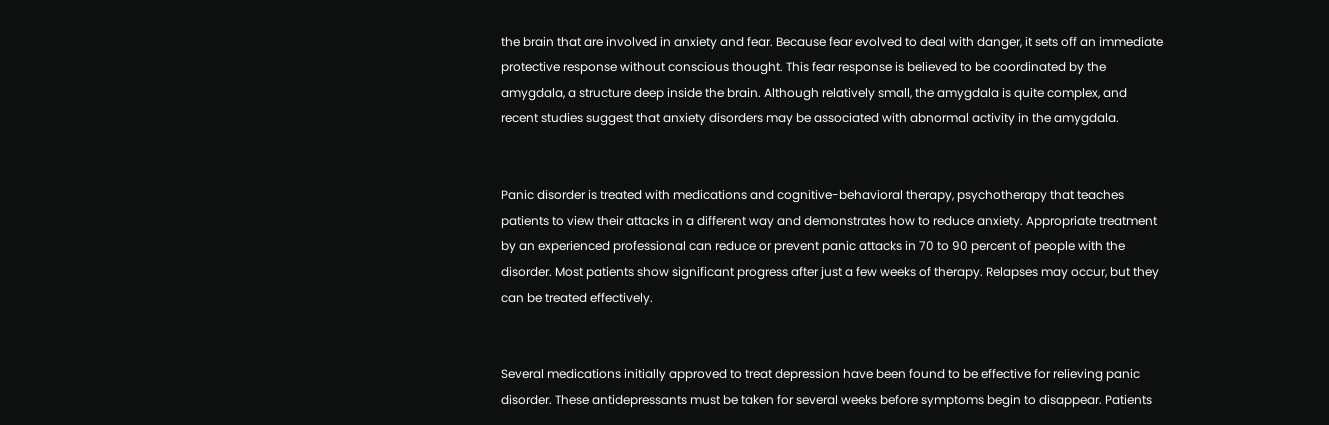the brain that are involved in anxiety and fear. Because fear evolved to deal with danger, it sets off an immediate protective response without conscious thought. This fear response is believed to be coordinated by the amygdala, a structure deep inside the brain. Although relatively small, the amygdala is quite complex, and recent studies suggest that anxiety disorders may be associated with abnormal activity in the amygdala.


Panic disorder is treated with medications and cognitive-behavioral therapy, psychotherapy that teaches patients to view their attacks in a different way and demonstrates how to reduce anxiety. Appropriate treatment by an experienced professional can reduce or prevent panic attacks in 70 to 90 percent of people with the disorder. Most patients show significant progress after just a few weeks of therapy. Relapses may occur, but they can be treated effectively.


Several medications initially approved to treat depression have been found to be effective for relieving panic disorder. These antidepressants must be taken for several weeks before symptoms begin to disappear. Patients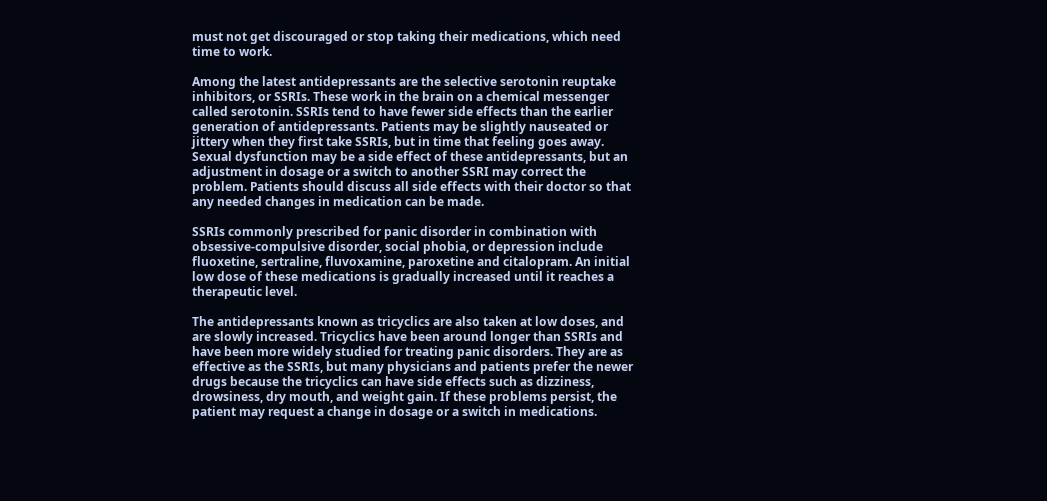must not get discouraged or stop taking their medications, which need time to work.

Among the latest antidepressants are the selective serotonin reuptake inhibitors, or SSRIs. These work in the brain on a chemical messenger called serotonin. SSRIs tend to have fewer side effects than the earlier generation of antidepressants. Patients may be slightly nauseated or jittery when they first take SSRIs, but in time that feeling goes away. Sexual dysfunction may be a side effect of these antidepressants, but an adjustment in dosage or a switch to another SSRI may correct the problem. Patients should discuss all side effects with their doctor so that any needed changes in medication can be made.

SSRIs commonly prescribed for panic disorder in combination with obsessive-compulsive disorder, social phobia, or depression include fluoxetine, sertraline, fluvoxamine, paroxetine and citalopram. An initial low dose of these medications is gradually increased until it reaches a therapeutic level.

The antidepressants known as tricyclics are also taken at low doses, and are slowly increased. Tricyclics have been around longer than SSRIs and have been more widely studied for treating panic disorders. They are as effective as the SSRIs, but many physicians and patients prefer the newer drugs because the tricyclics can have side effects such as dizziness, drowsiness, dry mouth, and weight gain. If these problems persist, the patient may request a change in dosage or a switch in medications.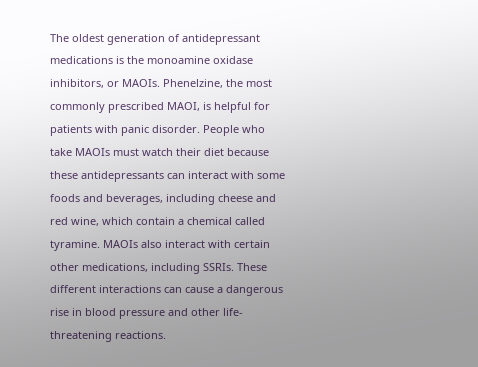The oldest generation of antidepressant medications is the monoamine oxidase inhibitors, or MAOIs. Phenelzine, the most commonly prescribed MAOI, is helpful for patients with panic disorder. People who take MAOIs must watch their diet because these antidepressants can interact with some foods and beverages, including cheese and red wine, which contain a chemical called tyramine. MAOIs also interact with certain other medications, including SSRIs. These different interactions can cause a dangerous rise in blood pressure and other life-threatening reactions.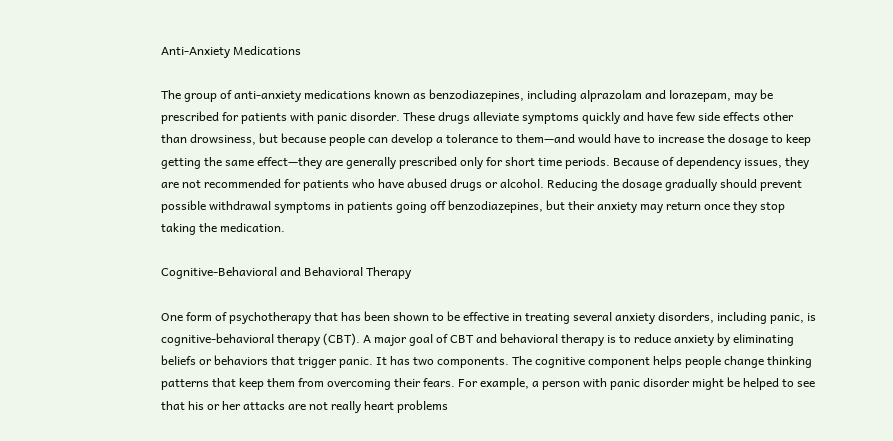Anti-Anxiety Medications

The group of anti-anxiety medications known as benzodiazepines, including alprazolam and lorazepam, may be prescribed for patients with panic disorder. These drugs alleviate symptoms quickly and have few side effects other than drowsiness, but because people can develop a tolerance to them—and would have to increase the dosage to keep getting the same effect—they are generally prescribed only for short time periods. Because of dependency issues, they are not recommended for patients who have abused drugs or alcohol. Reducing the dosage gradually should prevent possible withdrawal symptoms in patients going off benzodiazepines, but their anxiety may return once they stop taking the medication.

Cognitive-Behavioral and Behavioral Therapy

One form of psychotherapy that has been shown to be effective in treating several anxiety disorders, including panic, is cognitive-behavioral therapy (CBT). A major goal of CBT and behavioral therapy is to reduce anxiety by eliminating beliefs or behaviors that trigger panic. It has two components. The cognitive component helps people change thinking patterns that keep them from overcoming their fears. For example, a person with panic disorder might be helped to see that his or her attacks are not really heart problems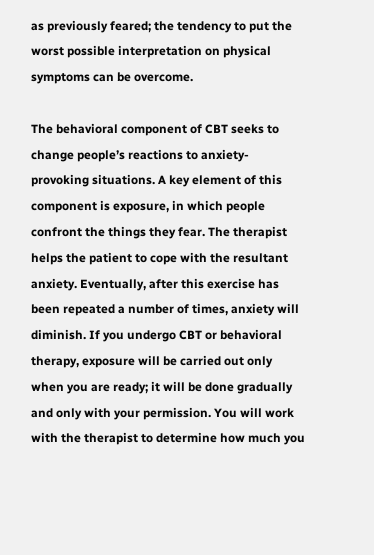as previously feared; the tendency to put the worst possible interpretation on physical symptoms can be overcome.

The behavioral component of CBT seeks to change people’s reactions to anxiety-provoking situations. A key element of this component is exposure, in which people confront the things they fear. The therapist helps the patient to cope with the resultant anxiety. Eventually, after this exercise has been repeated a number of times, anxiety will diminish. If you undergo CBT or behavioral therapy, exposure will be carried out only when you are ready; it will be done gradually and only with your permission. You will work with the therapist to determine how much you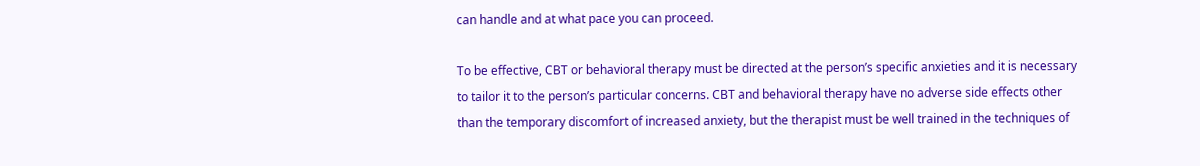can handle and at what pace you can proceed.

To be effective, CBT or behavioral therapy must be directed at the person’s specific anxieties and it is necessary to tailor it to the person’s particular concerns. CBT and behavioral therapy have no adverse side effects other than the temporary discomfort of increased anxiety, but the therapist must be well trained in the techniques of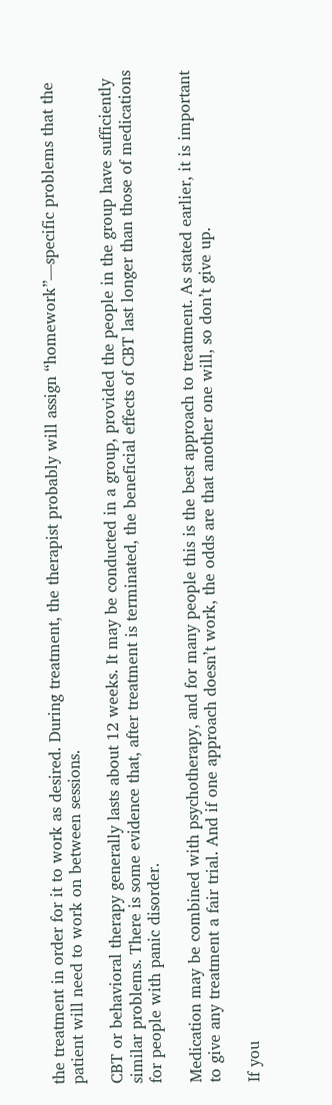the treatment in order for it to work as desired. During treatment, the therapist probably will assign “homework”—specific problems that the patient will need to work on between sessions.

CBT or behavioral therapy generally lasts about 12 weeks. It may be conducted in a group, provided the people in the group have sufficiently similar problems. There is some evidence that, after treatment is terminated, the beneficial effects of CBT last longer than those of medications for people with panic disorder.

Medication may be combined with psychotherapy, and for many people this is the best approach to treatment. As stated earlier, it is important to give any treatment a fair trial. And if one approach doesn’t work, the odds are that another one will, so don’t give up.

If you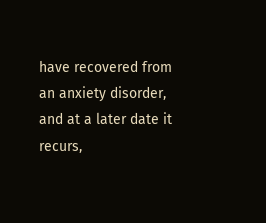have recovered from an anxiety disorder, and at a later date it recurs,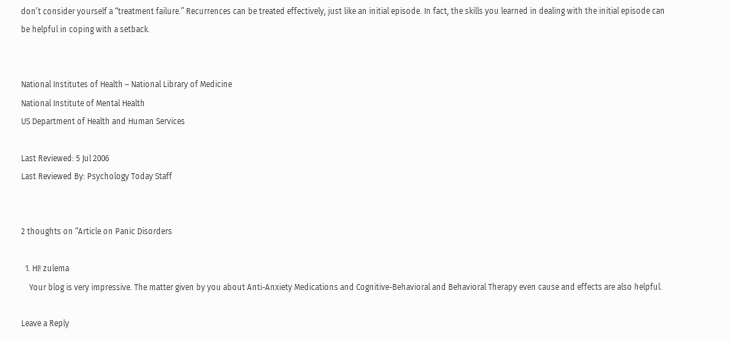don’t consider yourself a “treatment failure.” Recurrences can be treated effectively, just like an initial episode. In fact, the skills you learned in dealing with the initial episode can be helpful in coping with a setback.


National Institutes of Health – National Library of Medicine
National Institute of Mental Health
US Department of Health and Human Services

Last Reviewed: 5 Jul 2006
Last Reviewed By: Psychology Today Staff


2 thoughts on “Article on Panic Disorders

  1. HI! zulema
    Your blog is very impressive. The matter given by you about Anti-Anxiety Medications and Cognitive-Behavioral and Behavioral Therapy even cause and effects are also helpful.

Leave a Reply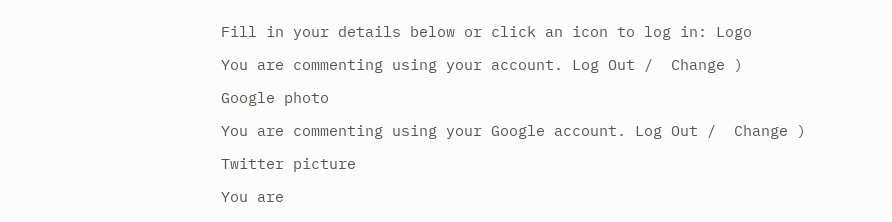Fill in your details below or click an icon to log in: Logo

You are commenting using your account. Log Out /  Change )

Google photo

You are commenting using your Google account. Log Out /  Change )

Twitter picture

You are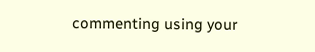commenting using your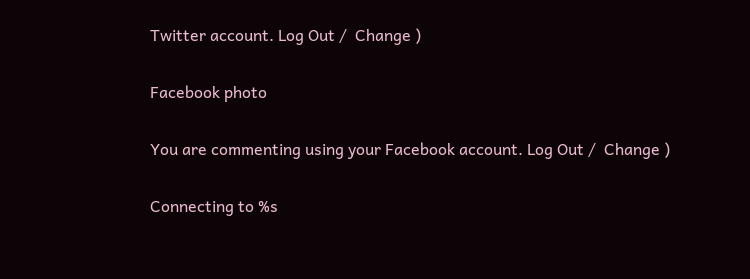Twitter account. Log Out /  Change )

Facebook photo

You are commenting using your Facebook account. Log Out /  Change )

Connecting to %s